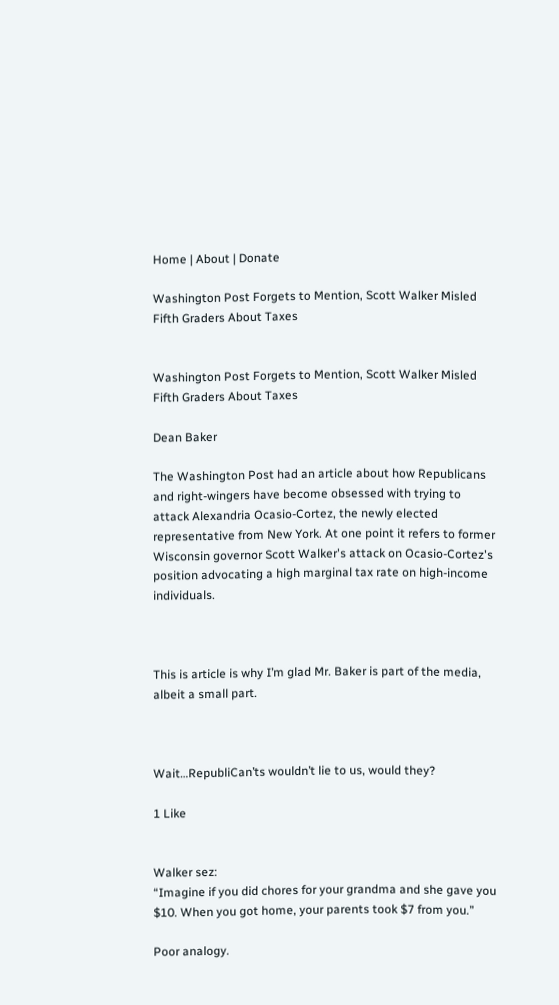Home | About | Donate

Washington Post Forgets to Mention, Scott Walker Misled Fifth Graders About Taxes


Washington Post Forgets to Mention, Scott Walker Misled Fifth Graders About Taxes

Dean Baker

The Washington Post had an article about how Republicans and right-wingers have become obsessed with trying to attack Alexandria Ocasio-Cortez, the newly elected representative from New York. At one point it refers to former Wisconsin governor Scott Walker's attack on Ocasio-Cortez's position advocating a high marginal tax rate on high-income individuals.



This is article is why I’m glad Mr. Baker is part of the media, albeit a small part.



Wait…RepubliCan’ts wouldn’t lie to us, would they?

1 Like


Walker sez:
“Imagine if you did chores for your grandma and she gave you $10. When you got home, your parents took $7 from you.”

Poor analogy.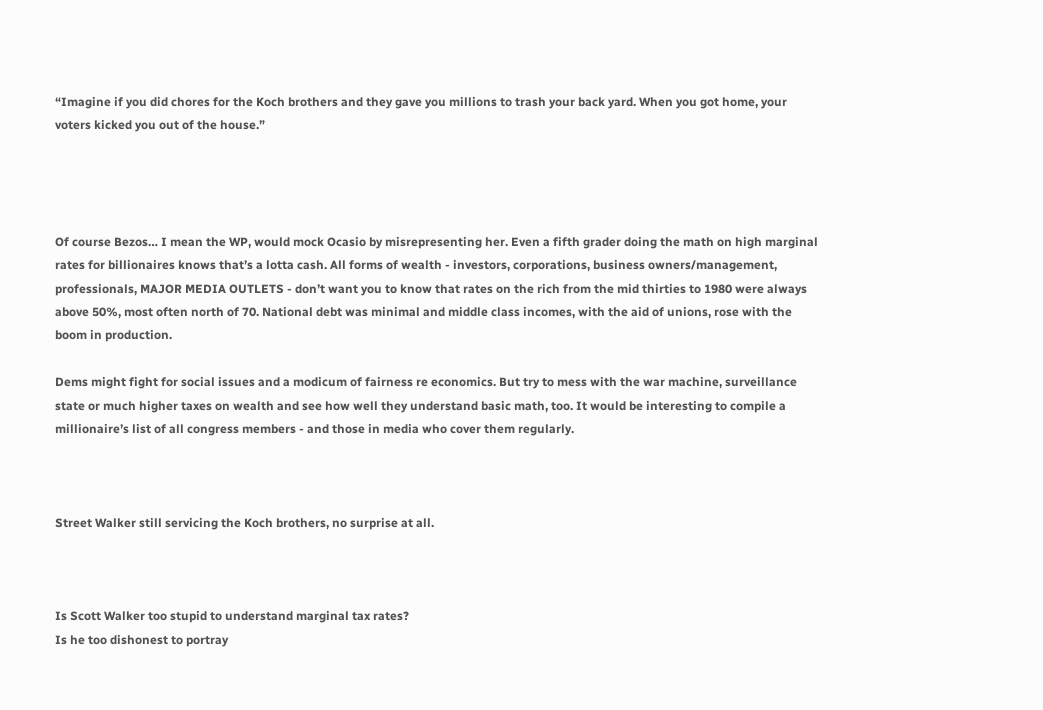“Imagine if you did chores for the Koch brothers and they gave you millions to trash your back yard. When you got home, your voters kicked you out of the house.”




Of course Bezos… I mean the WP, would mock Ocasio by misrepresenting her. Even a fifth grader doing the math on high marginal rates for billionaires knows that’s a lotta cash. All forms of wealth - investors, corporations, business owners/management, professionals, MAJOR MEDIA OUTLETS - don’t want you to know that rates on the rich from the mid thirties to 1980 were always above 50%, most often north of 70. National debt was minimal and middle class incomes, with the aid of unions, rose with the boom in production.

Dems might fight for social issues and a modicum of fairness re economics. But try to mess with the war machine, surveillance state or much higher taxes on wealth and see how well they understand basic math, too. It would be interesting to compile a millionaire’s list of all congress members - and those in media who cover them regularly.



Street Walker still servicing the Koch brothers, no surprise at all.



Is Scott Walker too stupid to understand marginal tax rates?
Is he too dishonest to portray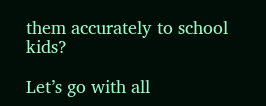them accurately to school kids?

Let’s go with all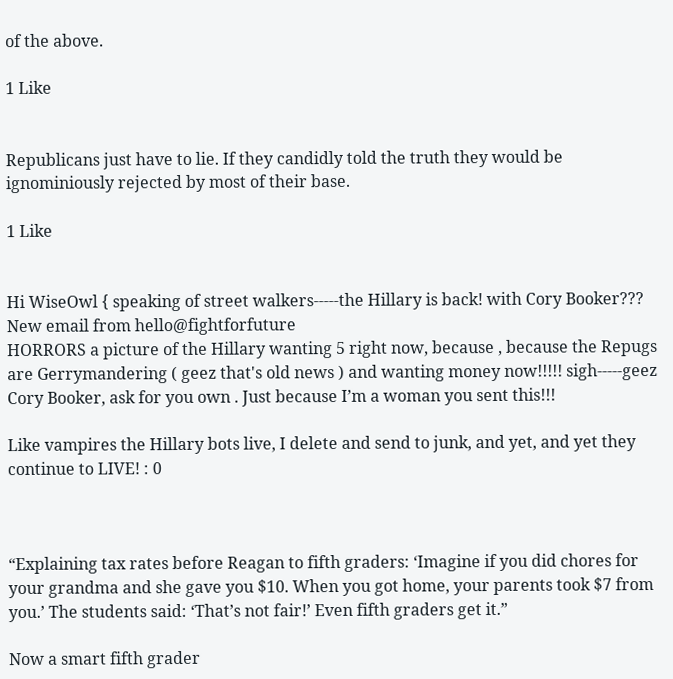of the above.

1 Like


Republicans just have to lie. If they candidly told the truth they would be ignominiously rejected by most of their base.

1 Like


Hi WiseOwl { speaking of street walkers-----the Hillary is back! with Cory Booker??? New email from hello@fightforfuture
HORRORS a picture of the Hillary wanting 5 right now, because , because the Repugs are Gerrymandering ( geez that's old news ) and wanting money now!!!!! sigh-----geez Cory Booker, ask for you own . Just because I’m a woman you sent this!!!

Like vampires the Hillary bots live, I delete and send to junk, and yet, and yet they continue to LIVE! : 0



“Explaining tax rates before Reagan to fifth graders: ‘Imagine if you did chores for your grandma and she gave you $10. When you got home, your parents took $7 from you.’ The students said: ‘That’s not fair!’ Even fifth graders get it.”

Now a smart fifth grader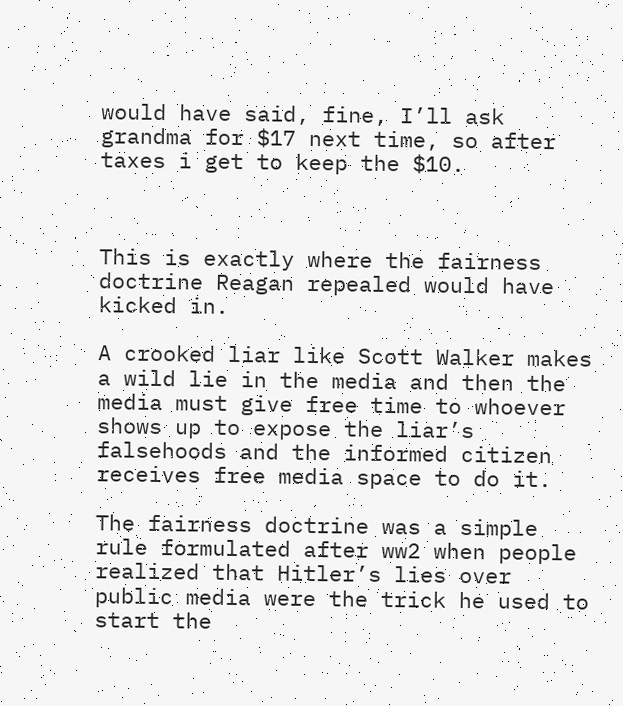would have said, fine, I’ll ask grandma for $17 next time, so after taxes i get to keep the $10.



This is exactly where the fairness doctrine Reagan repealed would have kicked in.

A crooked liar like Scott Walker makes a wild lie in the media and then the media must give free time to whoever shows up to expose the liar’s falsehoods and the informed citizen receives free media space to do it.

The fairness doctrine was a simple rule formulated after ww2 when people realized that Hitler’s lies over public media were the trick he used to start the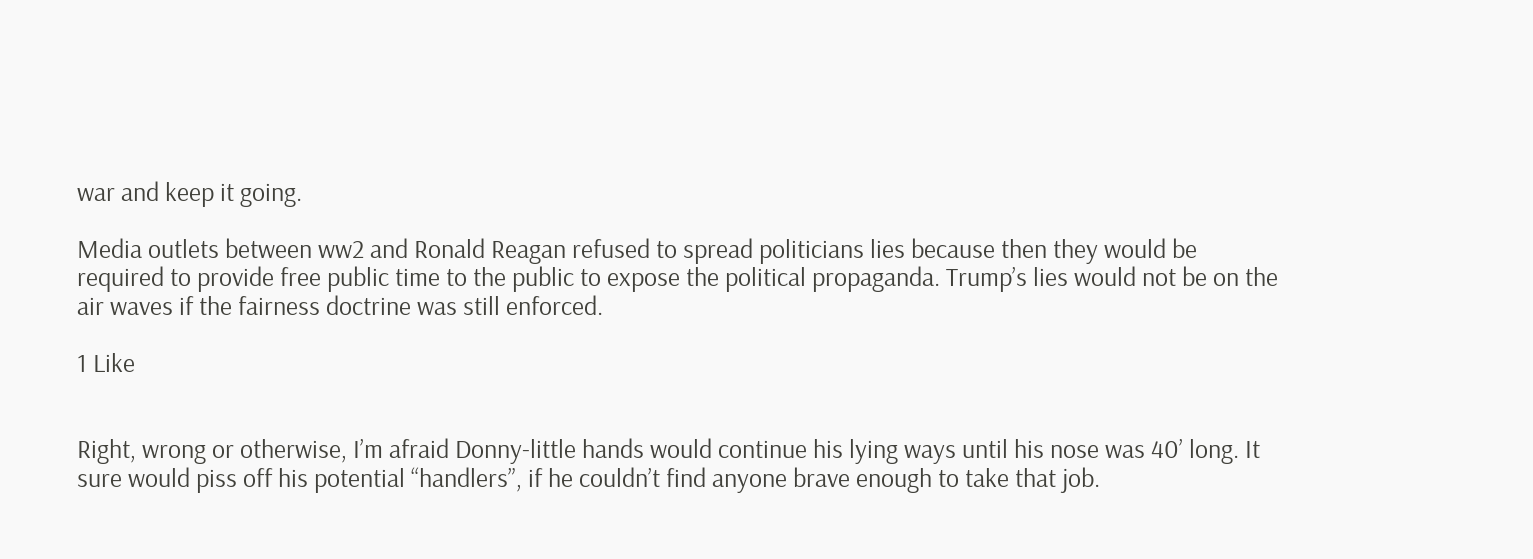war and keep it going.

Media outlets between ww2 and Ronald Reagan refused to spread politicians lies because then they would be required to provide free public time to the public to expose the political propaganda. Trump’s lies would not be on the air waves if the fairness doctrine was still enforced.

1 Like


Right, wrong or otherwise, I’m afraid Donny-little hands would continue his lying ways until his nose was 40’ long. It sure would piss off his potential “handlers”, if he couldn’t find anyone brave enough to take that job.